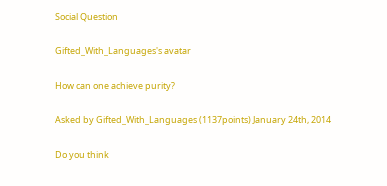Social Question

Gifted_With_Languages's avatar

How can one achieve purity?

Asked by Gifted_With_Languages (1137points) January 24th, 2014

Do you think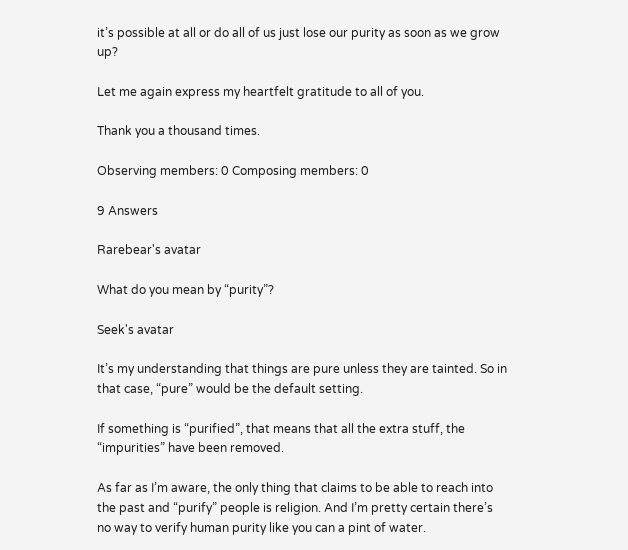it’s possible at all or do all of us just lose our purity as soon as we grow up?

Let me again express my heartfelt gratitude to all of you.

Thank you a thousand times.

Observing members: 0 Composing members: 0

9 Answers

Rarebear's avatar

What do you mean by “purity”?

Seek's avatar

It’s my understanding that things are pure unless they are tainted. So in that case, “pure” would be the default setting.

If something is “purified”, that means that all the extra stuff, the “impurities” have been removed.

As far as I’m aware, the only thing that claims to be able to reach into the past and “purify” people is religion. And I’m pretty certain there’s no way to verify human purity like you can a pint of water.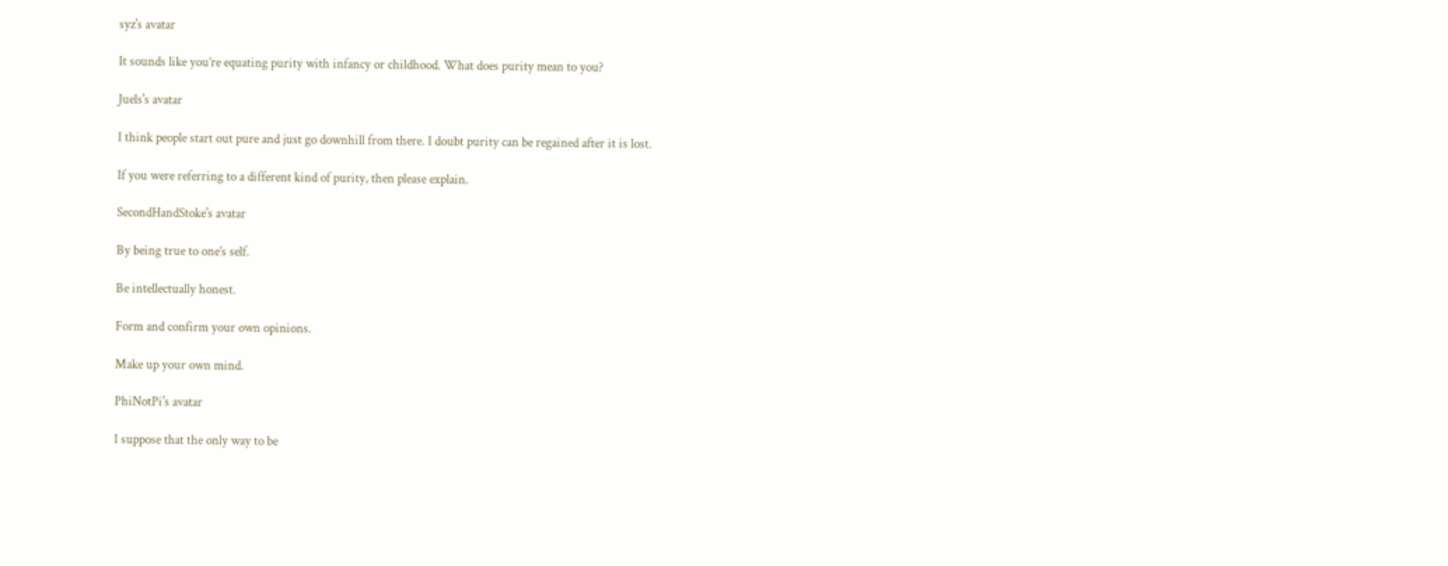syz's avatar

It sounds like you’re equating purity with infancy or childhood. What does purity mean to you?

Juels's avatar

I think people start out pure and just go downhill from there. I doubt purity can be regained after it is lost.

If you were referring to a different kind of purity, then please explain.

SecondHandStoke's avatar

By being true to one’s self.

Be intellectually honest.

Form and confirm your own opinions.

Make up your own mind.

PhiNotPi's avatar

I suppose that the only way to be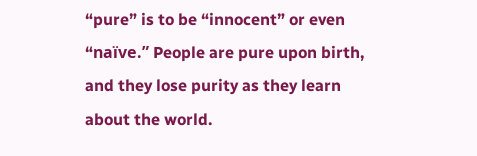“pure” is to be “innocent” or even “naïve.” People are pure upon birth, and they lose purity as they learn about the world.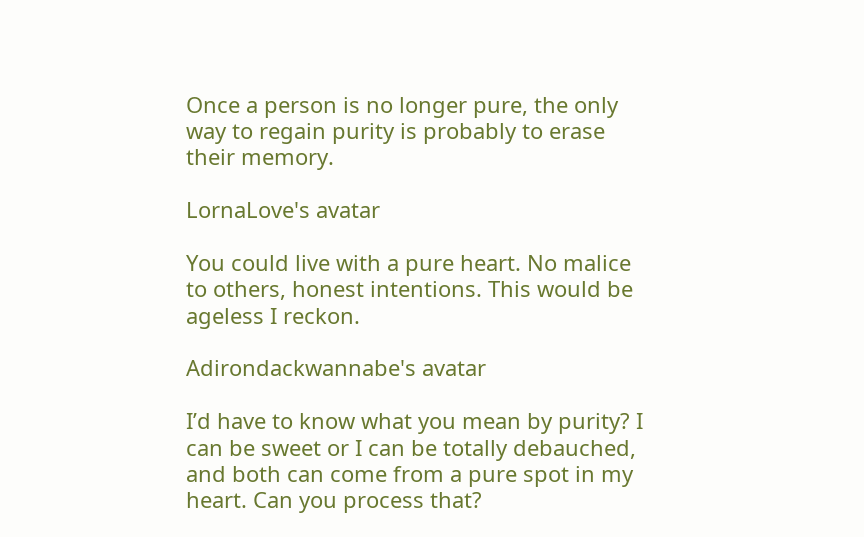Once a person is no longer pure, the only way to regain purity is probably to erase their memory.

LornaLove's avatar

You could live with a pure heart. No malice to others, honest intentions. This would be ageless I reckon.

Adirondackwannabe's avatar

I’d have to know what you mean by purity? I can be sweet or I can be totally debauched, and both can come from a pure spot in my heart. Can you process that?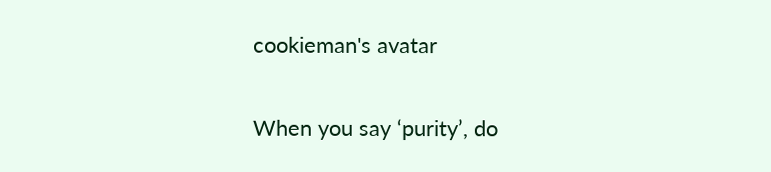cookieman's avatar

When you say ‘purity’, do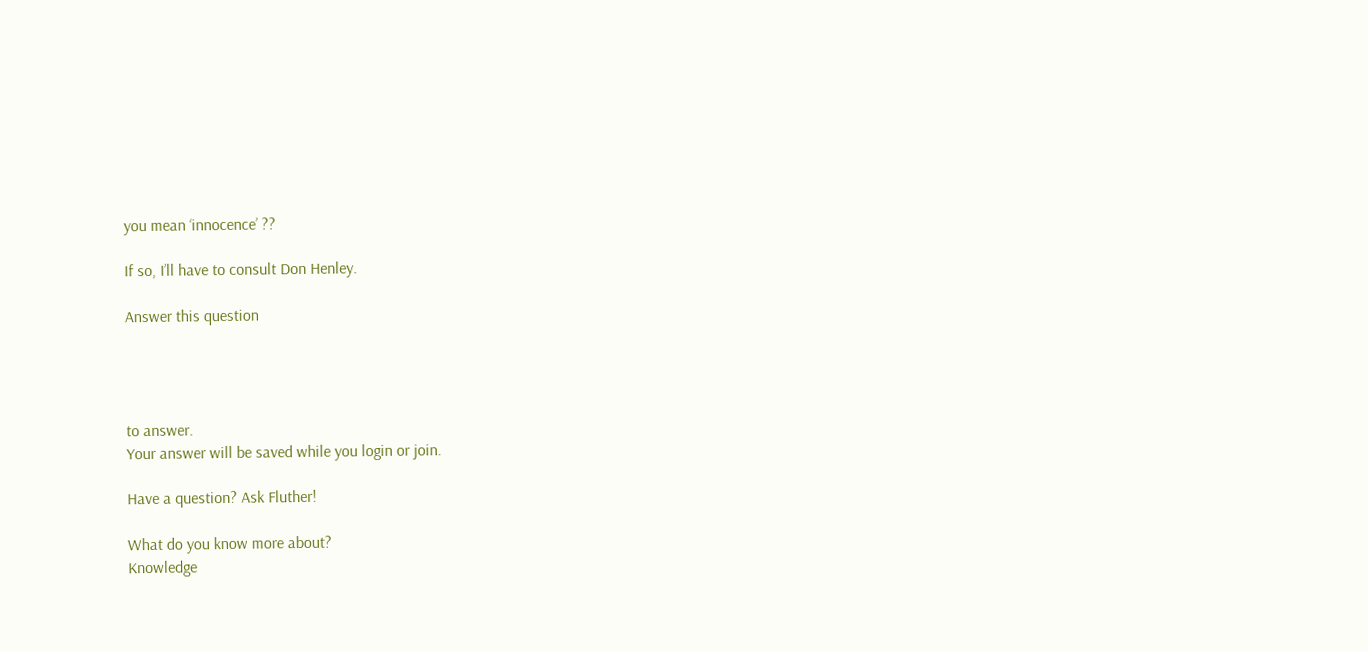you mean ‘innocence’ ??

If so, I’ll have to consult Don Henley.

Answer this question




to answer.
Your answer will be saved while you login or join.

Have a question? Ask Fluther!

What do you know more about?
Knowledge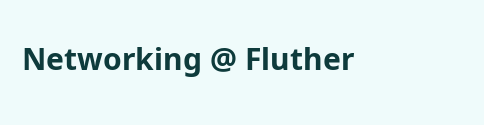Networking @ Fluther